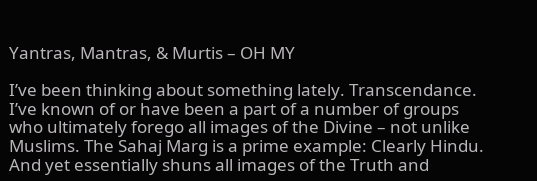Yantras, Mantras, & Murtis – OH MY

I’ve been thinking about something lately. Transcendance. I’ve known of or have been a part of a number of groups who ultimately forego all images of the Divine – not unlike Muslims. The Sahaj Marg is a prime example: Clearly Hindu. And yet essentially shuns all images of the Truth and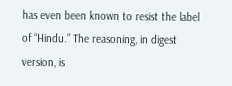has even been known to resist the label of “Hindu.” The reasoning, in digest version, is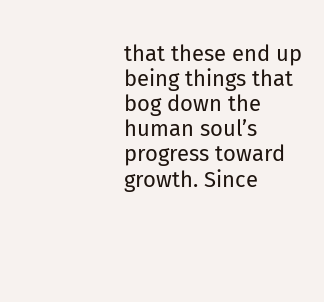that these end up being things that bog down the human soul’s progress toward growth. Since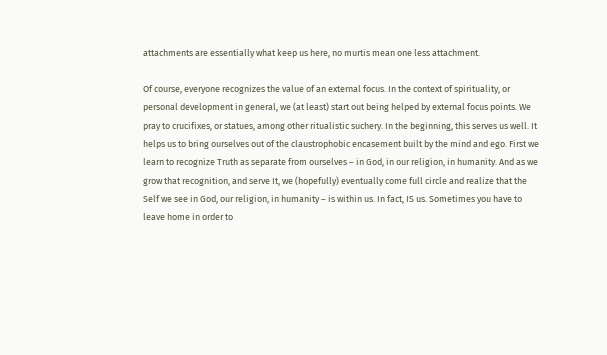attachments are essentially what keep us here, no murtis mean one less attachment.

Of course, everyone recognizes the value of an external focus. In the context of spirituality, or personal development in general, we (at least) start out being helped by external focus points. We pray to crucifixes, or statues, among other ritualistic suchery. In the beginning, this serves us well. It helps us to bring ourselves out of the claustrophobic encasement built by the mind and ego. First we learn to recognize Truth as separate from ourselves – in God, in our religion, in humanity. And as we grow that recognition, and serve It, we (hopefully) eventually come full circle and realize that the Self we see in God, our religion, in humanity – is within us. In fact, IS us. Sometimes you have to leave home in order to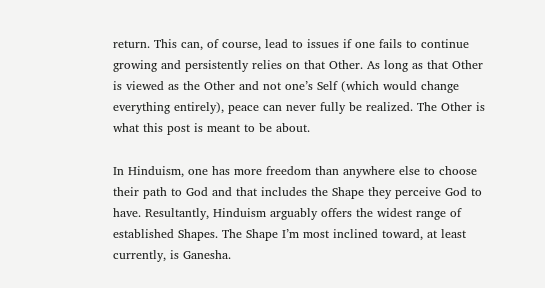return. This can, of course, lead to issues if one fails to continue growing and persistently relies on that Other. As long as that Other is viewed as the Other and not one’s Self (which would change everything entirely), peace can never fully be realized. The Other is what this post is meant to be about.

In Hinduism, one has more freedom than anywhere else to choose their path to God and that includes the Shape they perceive God to have. Resultantly, Hinduism arguably offers the widest range of established Shapes. The Shape I’m most inclined toward, at least currently, is Ganesha.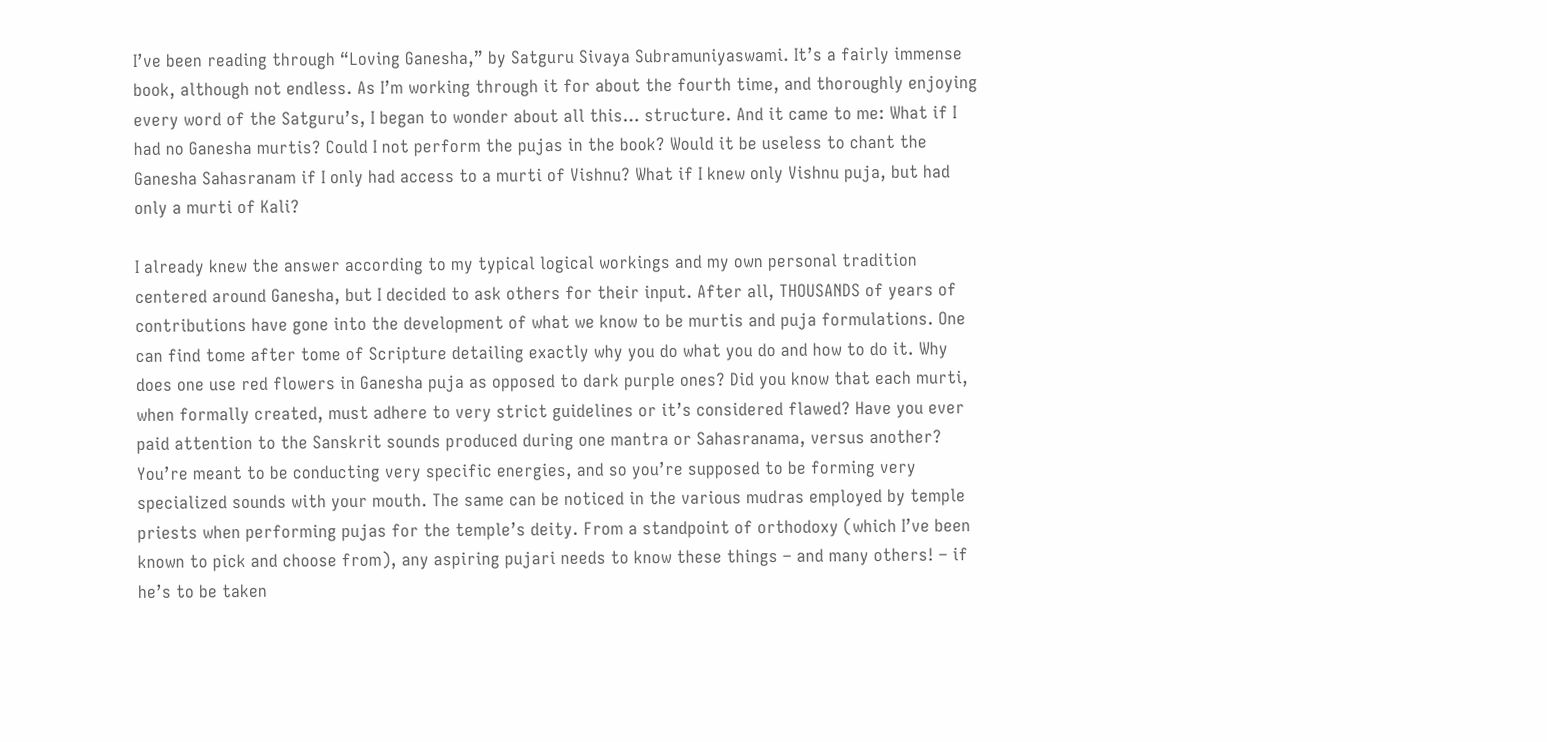I’ve been reading through “Loving Ganesha,” by Satguru Sivaya Subramuniyaswami. It’s a fairly immense book, although not endless. As I’m working through it for about the fourth time, and thoroughly enjoying every word of the Satguru’s, I began to wonder about all this… structure. And it came to me: What if I had no Ganesha murtis? Could I not perform the pujas in the book? Would it be useless to chant the Ganesha Sahasranam if I only had access to a murti of Vishnu? What if I knew only Vishnu puja, but had only a murti of Kali?

I already knew the answer according to my typical logical workings and my own personal tradition centered around Ganesha, but I decided to ask others for their input. After all, THOUSANDS of years of contributions have gone into the development of what we know to be murtis and puja formulations. One can find tome after tome of Scripture detailing exactly why you do what you do and how to do it. Why does one use red flowers in Ganesha puja as opposed to dark purple ones? Did you know that each murti, when formally created, must adhere to very strict guidelines or it’s considered flawed? Have you ever paid attention to the Sanskrit sounds produced during one mantra or Sahasranama, versus another? You’re meant to be conducting very specific energies, and so you’re supposed to be forming very specialized sounds with your mouth. The same can be noticed in the various mudras employed by temple priests when performing pujas for the temple’s deity. From a standpoint of orthodoxy (which I’ve been known to pick and choose from), any aspiring pujari needs to know these things – and many others! – if he’s to be taken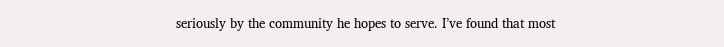seriously by the community he hopes to serve. I’ve found that most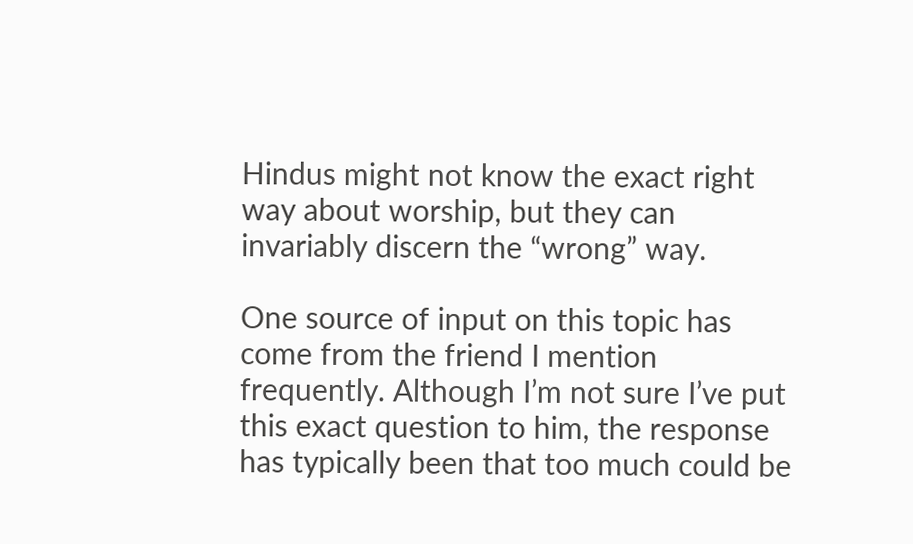Hindus might not know the exact right way about worship, but they can invariably discern the “wrong” way.

One source of input on this topic has come from the friend I mention frequently. Although I’m not sure I’ve put this exact question to him, the response has typically been that too much could be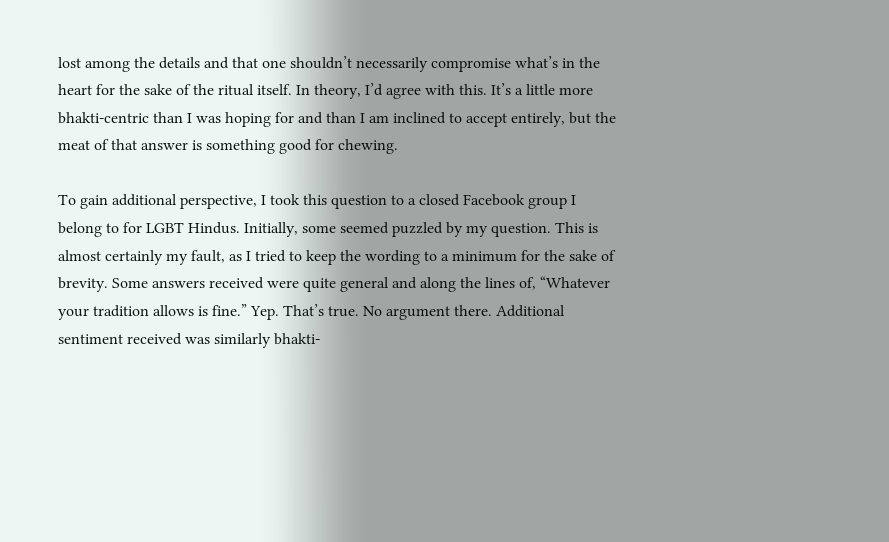lost among the details and that one shouldn’t necessarily compromise what’s in the heart for the sake of the ritual itself. In theory, I’d agree with this. It’s a little more bhakti-centric than I was hoping for and than I am inclined to accept entirely, but the meat of that answer is something good for chewing.

To gain additional perspective, I took this question to a closed Facebook group I belong to for LGBT Hindus. Initially, some seemed puzzled by my question. This is almost certainly my fault, as I tried to keep the wording to a minimum for the sake of brevity. Some answers received were quite general and along the lines of, “Whatever your tradition allows is fine.” Yep. That’s true. No argument there. Additional sentiment received was similarly bhakti-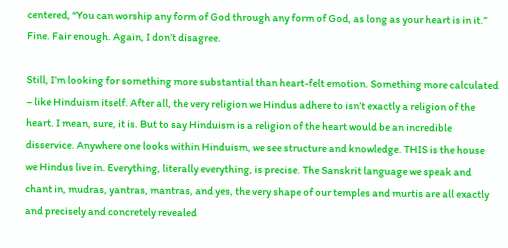centered, “You can worship any form of God through any form of God, as long as your heart is in it.” Fine. Fair enough. Again, I don’t disagree.

Still, I’m looking for something more substantial than heart-felt emotion. Something more calculated – like Hinduism itself. After all, the very religion we Hindus adhere to isn’t exactly a religion of the heart. I mean, sure, it is. But to say Hinduism is a religion of the heart would be an incredible disservice. Anywhere one looks within Hinduism, we see structure and knowledge. THIS is the house we Hindus live in. Everything, literally everything, is precise. The Sanskrit language we speak and chant in, mudras, yantras, mantras, and yes, the very shape of our temples and murtis are all exactly and precisely and concretely revealed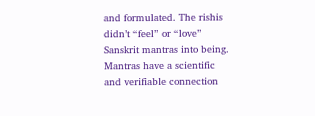and formulated. The rishis didn’t “feel” or “love” Sanskrit mantras into being. Mantras have a scientific and verifiable connection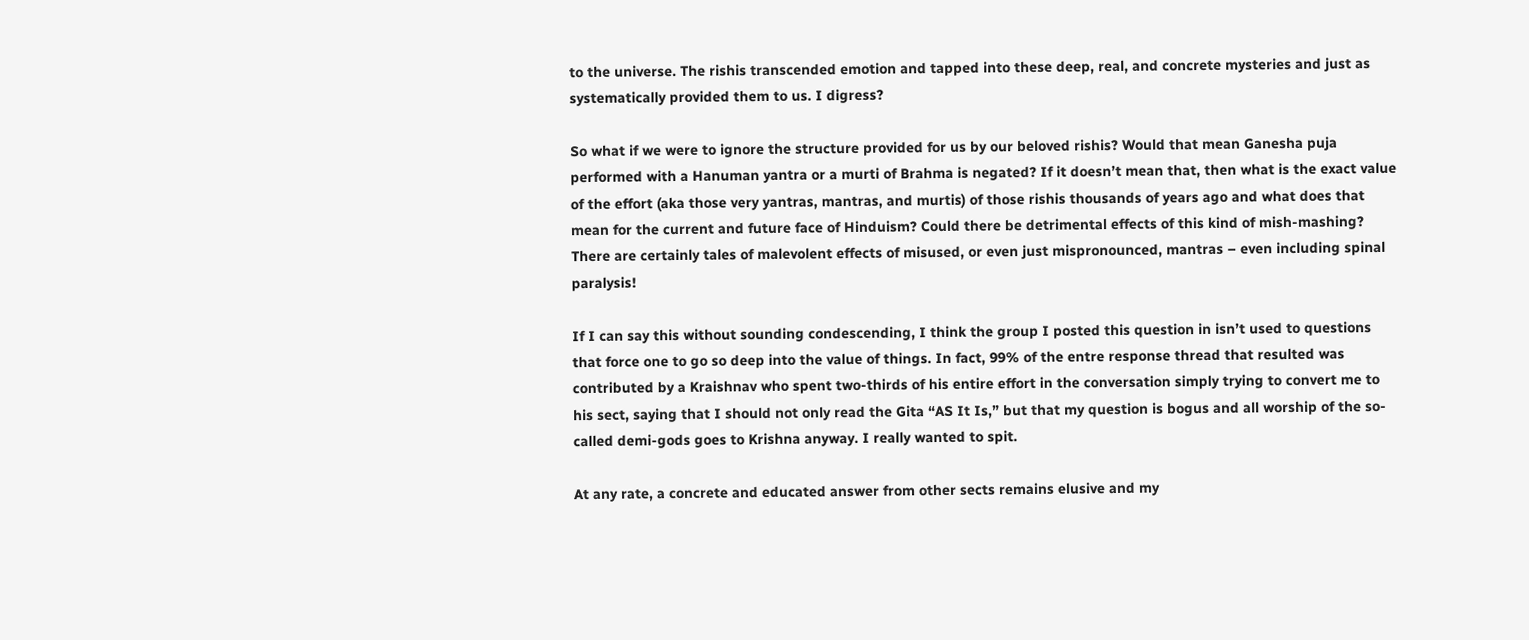to the universe. The rishis transcended emotion and tapped into these deep, real, and concrete mysteries and just as systematically provided them to us. I digress?

So what if we were to ignore the structure provided for us by our beloved rishis? Would that mean Ganesha puja performed with a Hanuman yantra or a murti of Brahma is negated? If it doesn’t mean that, then what is the exact value of the effort (aka those very yantras, mantras, and murtis) of those rishis thousands of years ago and what does that mean for the current and future face of Hinduism? Could there be detrimental effects of this kind of mish-mashing? There are certainly tales of malevolent effects of misused, or even just mispronounced, mantras – even including spinal paralysis!

If I can say this without sounding condescending, I think the group I posted this question in isn’t used to questions that force one to go so deep into the value of things. In fact, 99% of the entre response thread that resulted was contributed by a Kraishnav who spent two-thirds of his entire effort in the conversation simply trying to convert me to his sect, saying that I should not only read the Gita “AS It Is,” but that my question is bogus and all worship of the so-called demi-gods goes to Krishna anyway. I really wanted to spit.

At any rate, a concrete and educated answer from other sects remains elusive and my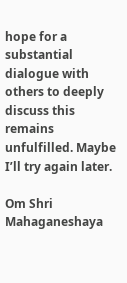hope for a substantial dialogue with others to deeply discuss this remains unfulfilled. Maybe I’ll try again later.

Om Shri Mahaganeshaya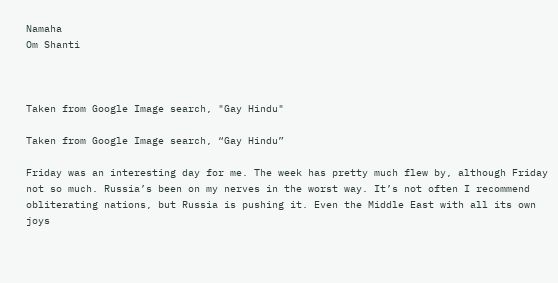Namaha
Om Shanti



Taken from Google Image search, "Gay Hindu"

Taken from Google Image search, “Gay Hindu”

Friday was an interesting day for me. The week has pretty much flew by, although Friday not so much. Russia’s been on my nerves in the worst way. It’s not often I recommend obliterating nations, but Russia is pushing it. Even the Middle East with all its own joys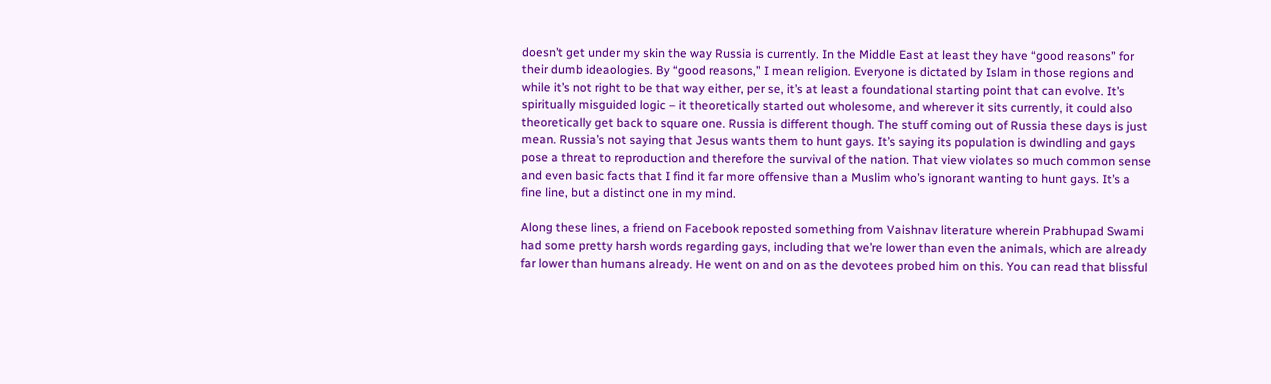doesn’t get under my skin the way Russia is currently. In the Middle East at least they have “good reasons” for their dumb ideaologies. By “good reasons,” I mean religion. Everyone is dictated by Islam in those regions and while it’s not right to be that way either, per se, it’s at least a foundational starting point that can evolve. It’s spiritually misguided logic – it theoretically started out wholesome, and wherever it sits currently, it could also theoretically get back to square one. Russia is different though. The stuff coming out of Russia these days is just mean. Russia’s not saying that Jesus wants them to hunt gays. It’s saying its population is dwindling and gays pose a threat to reproduction and therefore the survival of the nation. That view violates so much common sense and even basic facts that I find it far more offensive than a Muslim who’s ignorant wanting to hunt gays. It’s a fine line, but a distinct one in my mind.

Along these lines, a friend on Facebook reposted something from Vaishnav literature wherein Prabhupad Swami had some pretty harsh words regarding gays, including that we’re lower than even the animals, which are already far lower than humans already. He went on and on as the devotees probed him on this. You can read that blissful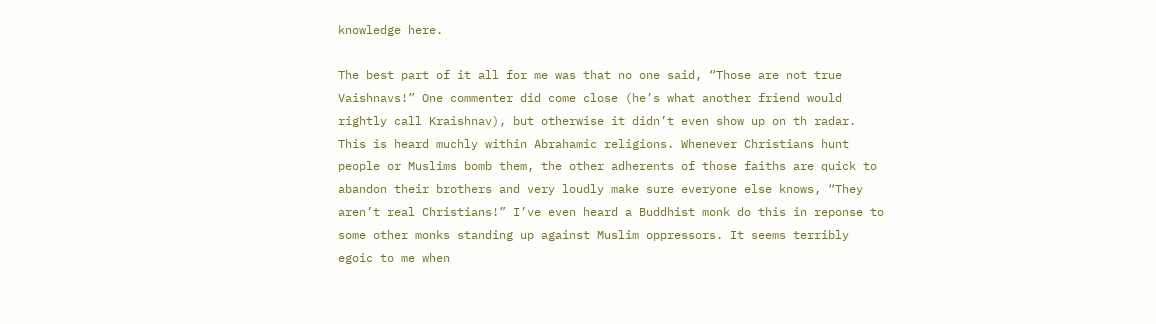knowledge here.

The best part of it all for me was that no one said, “Those are not true Vaishnavs!” One commenter did come close (he’s what another friend would rightly call Kraishnav), but otherwise it didn’t even show up on th radar. This is heard muchly within Abrahamic religions. Whenever Christians hunt people or Muslims bomb them, the other adherents of those faiths are quick to abandon their brothers and very loudly make sure everyone else knows, “They aren’t real Christians!” I’ve even heard a Buddhist monk do this in reponse to some other monks standing up against Muslim oppressors. It seems terribly egoic to me when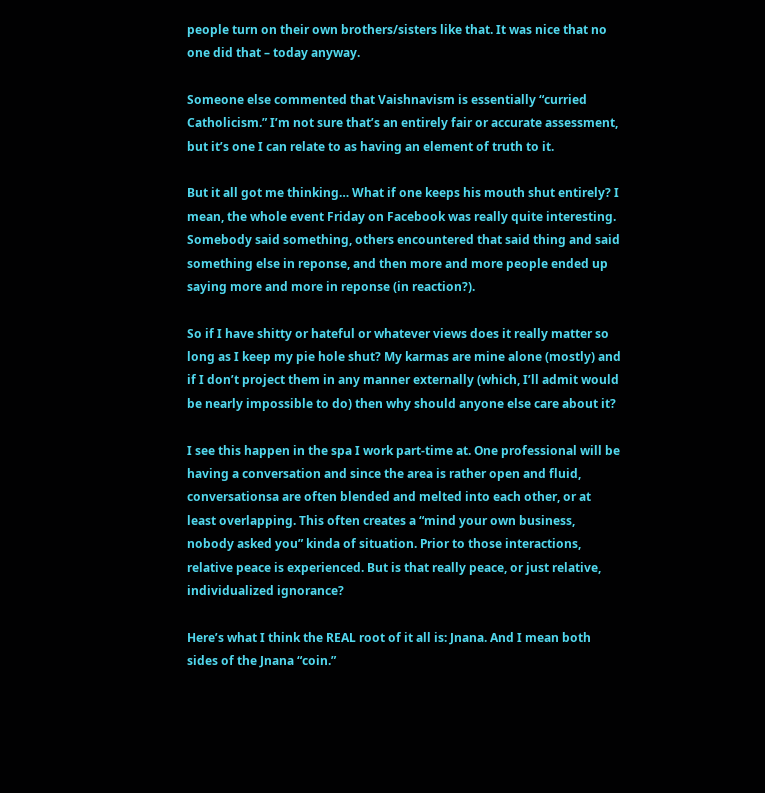people turn on their own brothers/sisters like that. It was nice that no one did that – today anyway.

Someone else commented that Vaishnavism is essentially “curried Catholicism.” I’m not sure that’s an entirely fair or accurate assessment, but it’s one I can relate to as having an element of truth to it.

But it all got me thinking… What if one keeps his mouth shut entirely? I mean, the whole event Friday on Facebook was really quite interesting. Somebody said something, others encountered that said thing and said something else in reponse, and then more and more people ended up saying more and more in reponse (in reaction?).

So if I have shitty or hateful or whatever views does it really matter so long as I keep my pie hole shut? My karmas are mine alone (mostly) and if I don’t project them in any manner externally (which, I’ll admit would be nearly impossible to do) then why should anyone else care about it?

I see this happen in the spa I work part-time at. One professional will be having a conversation and since the area is rather open and fluid, conversationsa are often blended and melted into each other, or at least overlapping. This often creates a “mind your own business, nobody asked you” kinda of situation. Prior to those interactions, relative peace is experienced. But is that really peace, or just relative, individualized ignorance?

Here’s what I think the REAL root of it all is: Jnana. And I mean both sides of the Jnana “coin.”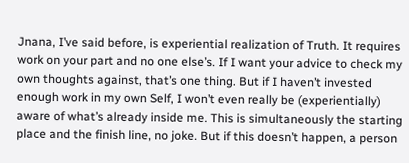Jnana, I’ve said before, is experiential realization of Truth. It requires work on your part and no one else’s. If I want your advice to check my own thoughts against, that’s one thing. But if I haven’t invested enough work in my own Self, I won’t even really be (experientially) aware of what’s already inside me. This is simultaneously the starting place and the finish line, no joke. But if this doesn’t happen, a person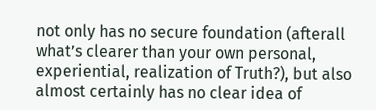not only has no secure foundation (afterall what’s clearer than your own personal, experiential, realization of Truth?), but also almost certainly has no clear idea of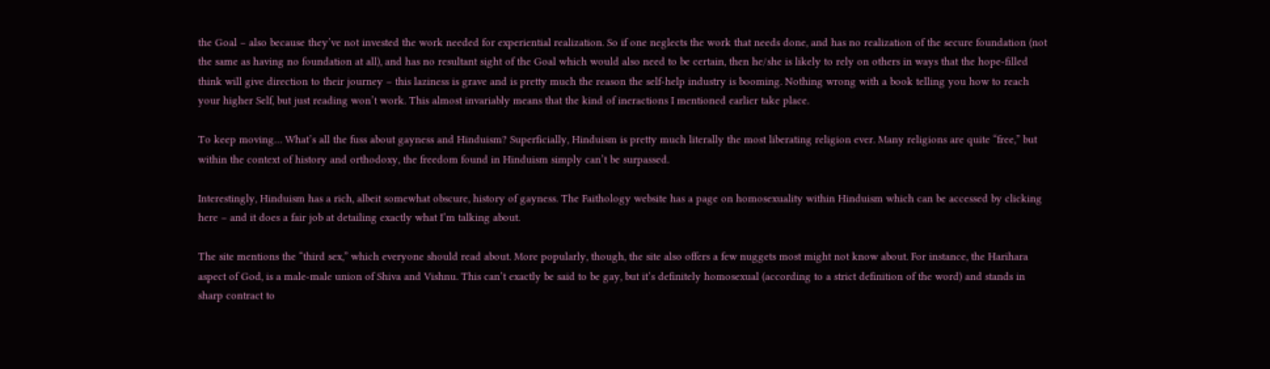the Goal – also because they’ve not invested the work needed for experiential realization. So if one neglects the work that needs done, and has no realization of the secure foundation (not the same as having no foundation at all), and has no resultant sight of the Goal which would also need to be certain, then he/she is likely to rely on others in ways that the hope-filled think will give direction to their journey – this laziness is grave and is pretty much the reason the self-help industry is booming. Nothing wrong with a book telling you how to reach your higher Self, but just reading won’t work. This almost invariably means that the kind of ineractions I mentioned earlier take place.

To keep moving… What’s all the fuss about gayness and Hinduism? Superficially, Hinduism is pretty much literally the most liberating religion ever. Many religions are quite “free,” but within the context of history and orthodoxy, the freedom found in Hinduism simply can’t be surpassed.

Interestingly, Hinduism has a rich, albeit somewhat obscure, history of gayness. The Faithology website has a page on homosexuality within Hinduism which can be accessed by clicking here – and it does a fair job at detailing exactly what I’m talking about.

The site mentions the “third sex,” which everyone should read about. More popularly, though, the site also offers a few nuggets most might not know about. For instance, the Harihara aspect of God, is a male-male union of Shiva and Vishnu. This can’t exactly be said to be gay, but it’s definitely homosexual (according to a strict definition of the word) and stands in sharp contract to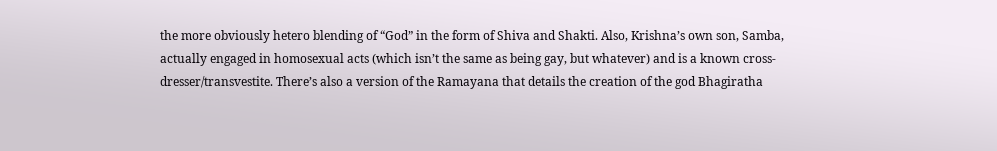the more obviously hetero blending of “God” in the form of Shiva and Shakti. Also, Krishna’s own son, Samba, actually engaged in homosexual acts (which isn’t the same as being gay, but whatever) and is a known cross-dresser/transvestite. There’s also a version of the Ramayana that details the creation of the god Bhagiratha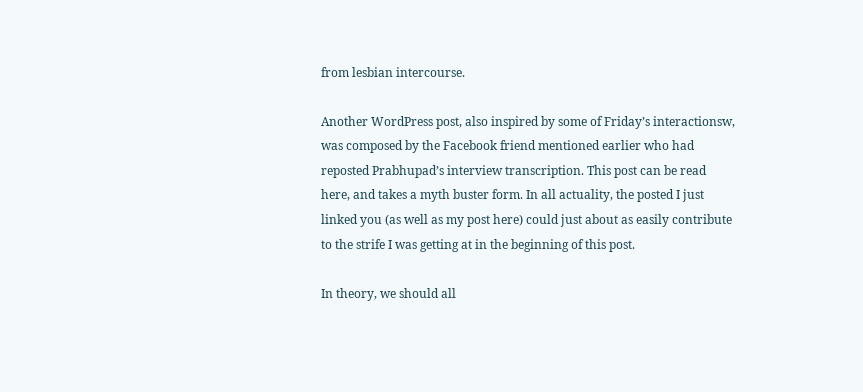from lesbian intercourse.

Another WordPress post, also inspired by some of Friday’s interactionsw, was composed by the Facebook friend mentioned earlier who had reposted Prabhupad’s interview transcription. This post can be read here, and takes a myth buster form. In all actuality, the posted I just linked you (as well as my post here) could just about as easily contribute to the strife I was getting at in the beginning of this post.

In theory, we should all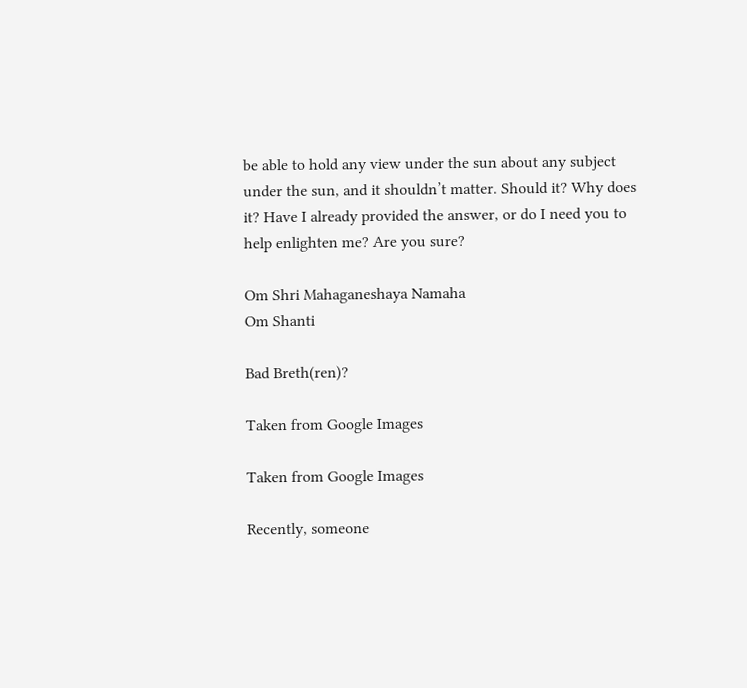be able to hold any view under the sun about any subject under the sun, and it shouldn’t matter. Should it? Why does it? Have I already provided the answer, or do I need you to help enlighten me? Are you sure?

Om Shri Mahaganeshaya Namaha
Om Shanti

Bad Breth(ren)?

Taken from Google Images

Taken from Google Images

Recently, someone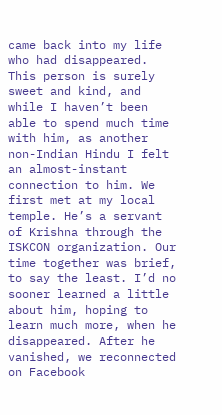came back into my life who had disappeared. This person is surely sweet and kind, and while I haven’t been able to spend much time with him, as another non-Indian Hindu I felt an almost-instant connection to him. We first met at my local temple. He’s a servant of Krishna through the ISKCON organization. Our time together was brief, to say the least. I’d no sooner learned a little about him, hoping to learn much more, when he disappeared. After he vanished, we reconnected on Facebook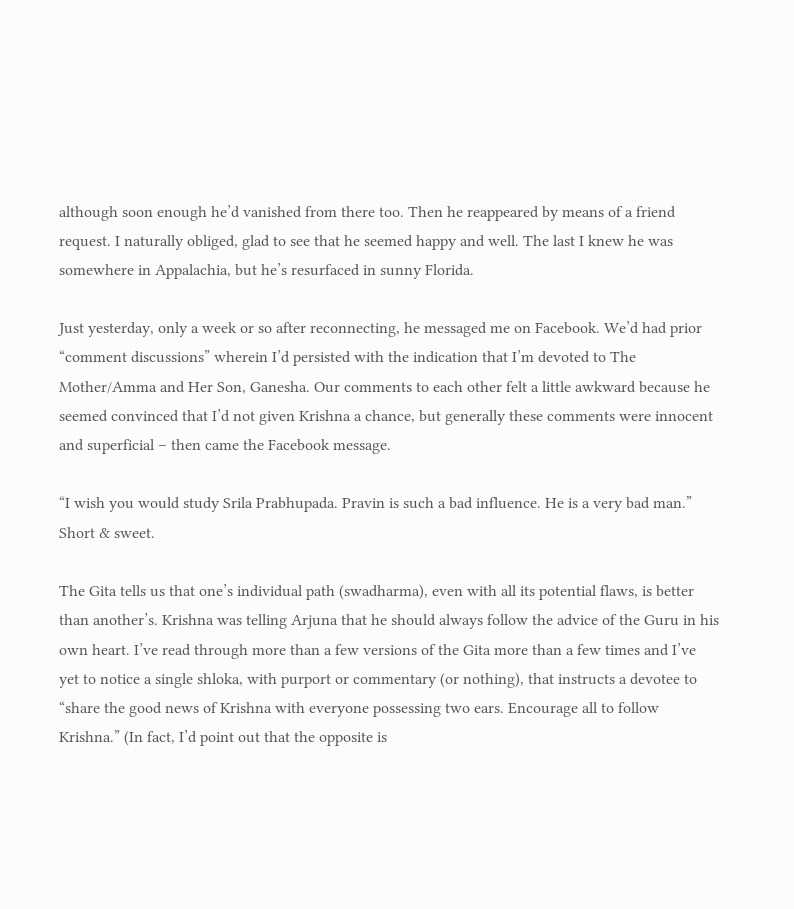although soon enough he’d vanished from there too. Then he reappeared by means of a friend request. I naturally obliged, glad to see that he seemed happy and well. The last I knew he was somewhere in Appalachia, but he’s resurfaced in sunny Florida.

Just yesterday, only a week or so after reconnecting, he messaged me on Facebook. We’d had prior “comment discussions” wherein I’d persisted with the indication that I’m devoted to The Mother/Amma and Her Son, Ganesha. Our comments to each other felt a little awkward because he seemed convinced that I’d not given Krishna a chance, but generally these comments were innocent and superficial – then came the Facebook message.

“I wish you would study Srila Prabhupada. Pravin is such a bad influence. He is a very bad man.” Short & sweet.

The Gita tells us that one’s individual path (swadharma), even with all its potential flaws, is better than another’s. Krishna was telling Arjuna that he should always follow the advice of the Guru in his own heart. I’ve read through more than a few versions of the Gita more than a few times and I’ve yet to notice a single shloka, with purport or commentary (or nothing), that instructs a devotee to “share the good news of Krishna with everyone possessing two ears. Encourage all to follow Krishna.” (In fact, I’d point out that the opposite is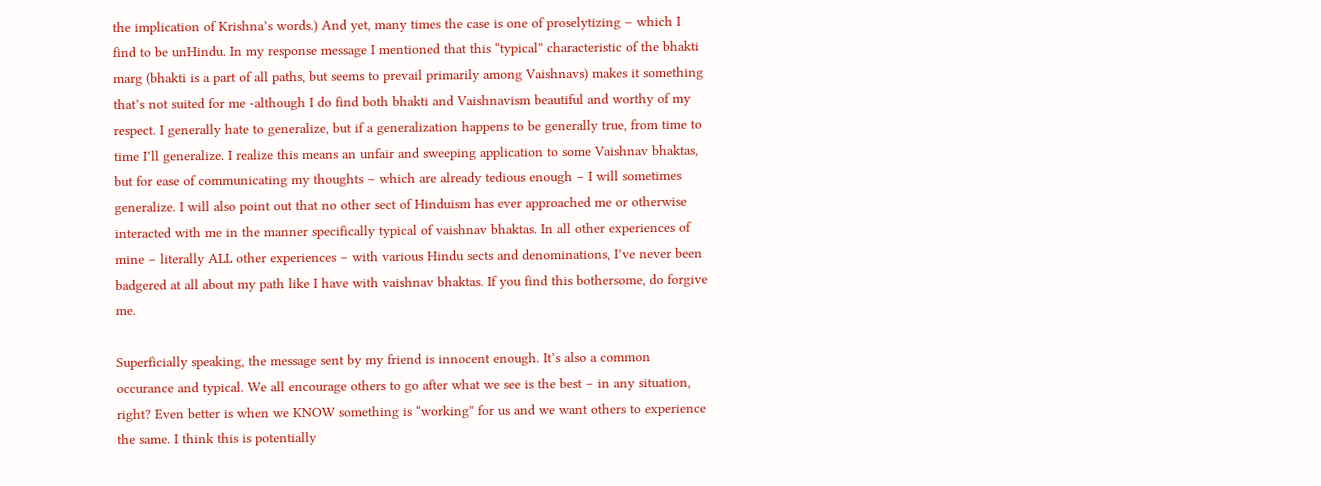the implication of Krishna’s words.) And yet, many times the case is one of proselytizing – which I find to be unHindu. In my response message I mentioned that this “typical” characteristic of the bhakti marg (bhakti is a part of all paths, but seems to prevail primarily among Vaishnavs) makes it something that’s not suited for me -although I do find both bhakti and Vaishnavism beautiful and worthy of my respect. I generally hate to generalize, but if a generalization happens to be generally true, from time to time I’ll generalize. I realize this means an unfair and sweeping application to some Vaishnav bhaktas, but for ease of communicating my thoughts – which are already tedious enough – I will sometimes generalize. I will also point out that no other sect of Hinduism has ever approached me or otherwise interacted with me in the manner specifically typical of vaishnav bhaktas. In all other experiences of mine – literally ALL other experiences – with various Hindu sects and denominations, I’ve never been badgered at all about my path like I have with vaishnav bhaktas. If you find this bothersome, do forgive me.

Superficially speaking, the message sent by my friend is innocent enough. It’s also a common occurance and typical. We all encourage others to go after what we see is the best – in any situation, right? Even better is when we KNOW something is “working” for us and we want others to experience the same. I think this is potentially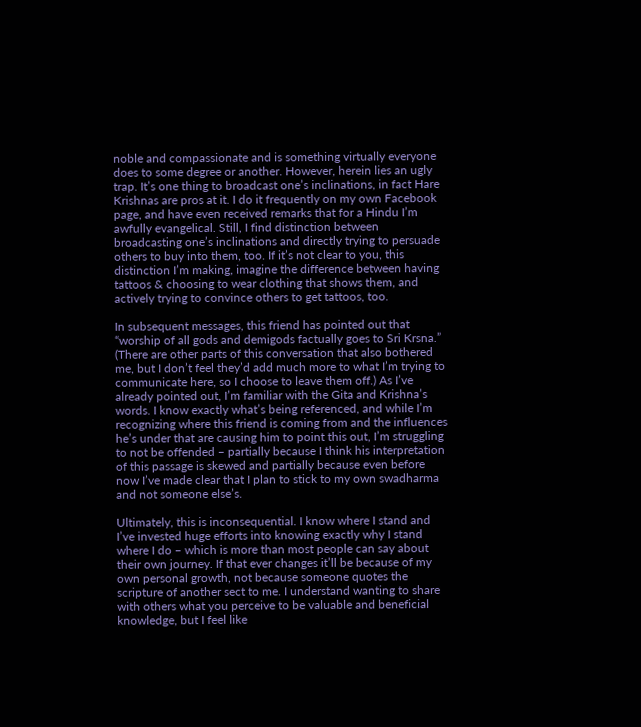noble and compassionate and is something virtually everyone does to some degree or another. However, herein lies an ugly trap. It’s one thing to broadcast one’s inclinations, in fact Hare Krishnas are pros at it. I do it frequently on my own Facebook page, and have even received remarks that for a Hindu I’m awfully evangelical. Still, I find distinction between broadcasting one’s inclinations and directly trying to persuade others to buy into them, too. If it’s not clear to you, this distinction I’m making, imagine the difference between having tattoos & choosing to wear clothing that shows them, and actively trying to convince others to get tattoos, too.

In subsequent messages, this friend has pointed out that “worship of all gods and demigods factually goes to Sri Krsna.” (There are other parts of this conversation that also bothered me, but I don’t feel they’d add much more to what I’m trying to communicate here, so I choose to leave them off.) As I’ve already pointed out, I’m familiar with the Gita and Krishna’s words. I know exactly what’s being referenced, and while I’m recognizing where this friend is coming from and the influences he’s under that are causing him to point this out, I’m struggling to not be offended – partially because I think his interpretation of this passage is skewed and partially because even before now I’ve made clear that I plan to stick to my own swadharma and not someone else’s.

Ultimately, this is inconsequential. I know where I stand and I’ve invested huge efforts into knowing exactly why I stand where I do – which is more than most people can say about their own journey. If that ever changes it’ll be because of my own personal growth, not because someone quotes the scripture of another sect to me. I understand wanting to share with others what you perceive to be valuable and beneficial knowledge, but I feel like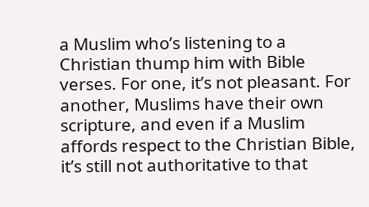a Muslim who’s listening to a Christian thump him with Bible verses. For one, it’s not pleasant. For another, Muslims have their own scripture, and even if a Muslim affords respect to the Christian Bible, it’s still not authoritative to that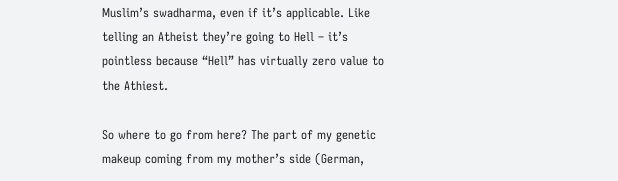Muslim’s swadharma, even if it’s applicable. Like telling an Atheist they’re going to Hell – it’s pointless because “Hell” has virtually zero value to the Athiest.

So where to go from here? The part of my genetic makeup coming from my mother’s side (German,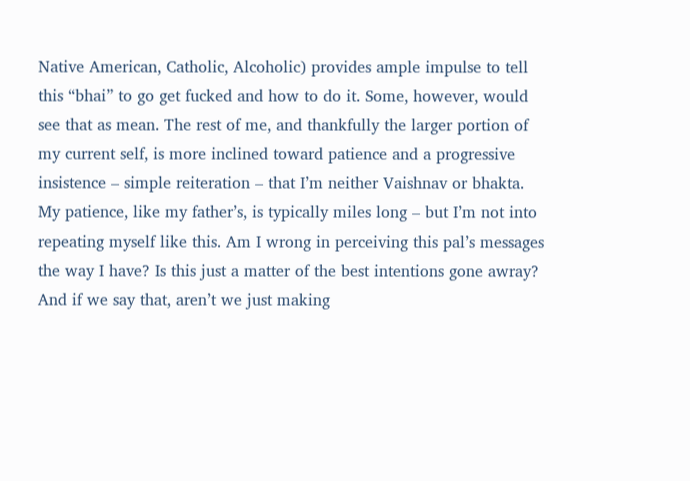Native American, Catholic, Alcoholic) provides ample impulse to tell this “bhai” to go get fucked and how to do it. Some, however, would see that as mean. The rest of me, and thankfully the larger portion of my current self, is more inclined toward patience and a progressive insistence – simple reiteration – that I’m neither Vaishnav or bhakta. My patience, like my father’s, is typically miles long – but I’m not into repeating myself like this. Am I wrong in perceiving this pal’s messages the way I have? Is this just a matter of the best intentions gone awray? And if we say that, aren’t we just making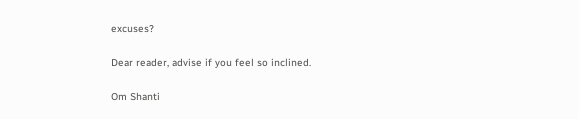excuses?

Dear reader, advise if you feel so inclined.

Om Shanti